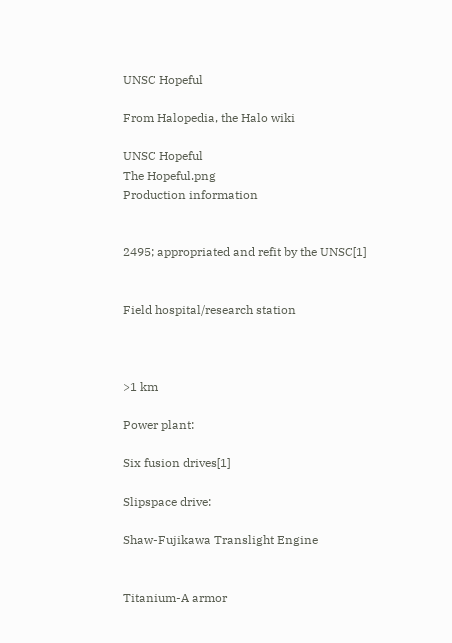UNSC Hopeful

From Halopedia, the Halo wiki

UNSC Hopeful
The Hopeful.png
Production information


2495; appropriated and refit by the UNSC[1]


Field hospital/research station



>1 km

Power plant:

Six fusion drives[1]

Slipspace drive:

Shaw-Fujikawa Translight Engine


Titanium-A armor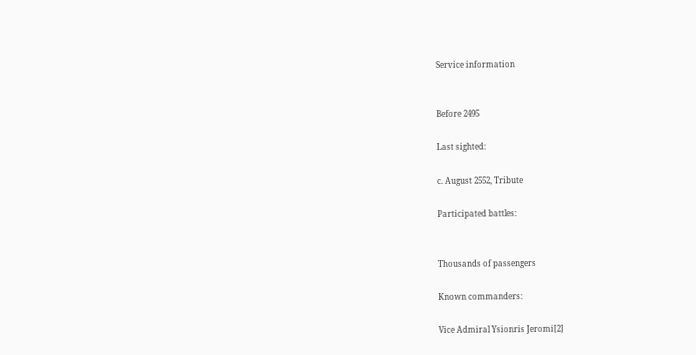Service information


Before 2495

Last sighted:

c. August 2552, Tribute

Participated battles:


Thousands of passengers

Known commanders:

Vice Admiral Ysionris Jeromi[2]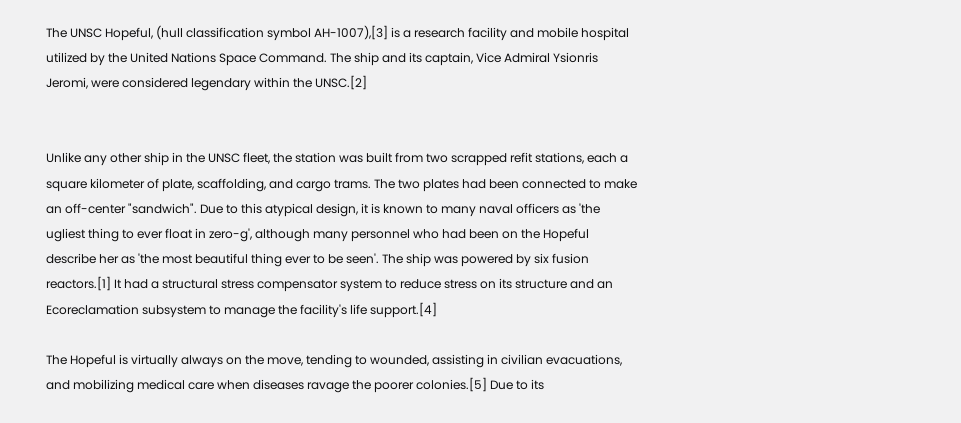The UNSC Hopeful, (hull classification symbol AH-1007),[3] is a research facility and mobile hospital utilized by the United Nations Space Command. The ship and its captain, Vice Admiral Ysionris Jeromi, were considered legendary within the UNSC.[2]


Unlike any other ship in the UNSC fleet, the station was built from two scrapped refit stations, each a square kilometer of plate, scaffolding, and cargo trams. The two plates had been connected to make an off-center "sandwich". Due to this atypical design, it is known to many naval officers as 'the ugliest thing to ever float in zero-g', although many personnel who had been on the Hopeful describe her as 'the most beautiful thing ever to be seen'. The ship was powered by six fusion reactors.[1] It had a structural stress compensator system to reduce stress on its structure and an Ecoreclamation subsystem to manage the facility's life support.[4]

The Hopeful is virtually always on the move, tending to wounded, assisting in civilian evacuations, and mobilizing medical care when diseases ravage the poorer colonies.[5] Due to its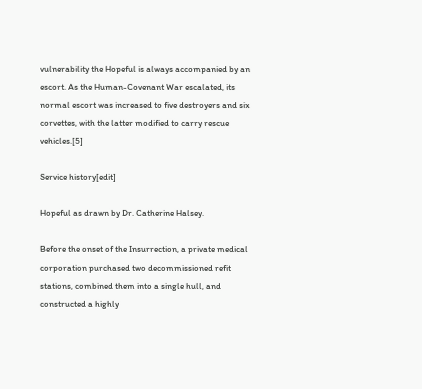vulnerability the Hopeful is always accompanied by an escort. As the Human-Covenant War escalated, its normal escort was increased to five destroyers and six corvettes, with the latter modified to carry rescue vehicles.[5]

Service history[edit]

Hopeful as drawn by Dr. Catherine Halsey.

Before the onset of the Insurrection, a private medical corporation purchased two decommissioned refit stations, combined them into a single hull, and constructed a highly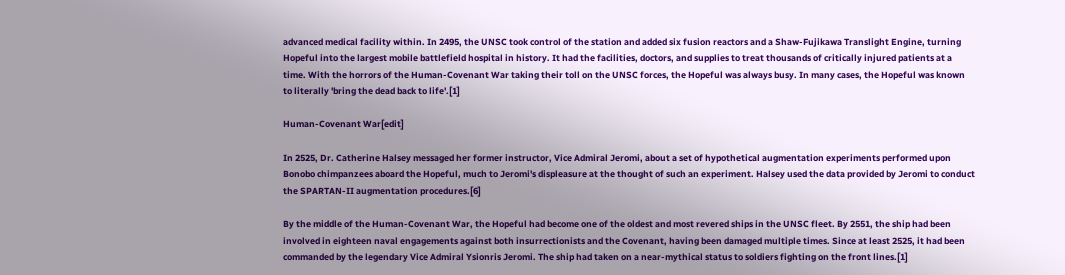advanced medical facility within. In 2495, the UNSC took control of the station and added six fusion reactors and a Shaw-Fujikawa Translight Engine, turning Hopeful into the largest mobile battlefield hospital in history. It had the facilities, doctors, and supplies to treat thousands of critically injured patients at a time. With the horrors of the Human-Covenant War taking their toll on the UNSC forces, the Hopeful was always busy. In many cases, the Hopeful was known to literally 'bring the dead back to life'.[1]

Human-Covenant War[edit]

In 2525, Dr. Catherine Halsey messaged her former instructor, Vice Admiral Jeromi, about a set of hypothetical augmentation experiments performed upon Bonobo chimpanzees aboard the Hopeful, much to Jeromi's displeasure at the thought of such an experiment. Halsey used the data provided by Jeromi to conduct the SPARTAN-II augmentation procedures.[6]

By the middle of the Human-Covenant War, the Hopeful had become one of the oldest and most revered ships in the UNSC fleet. By 2551, the ship had been involved in eighteen naval engagements against both insurrectionists and the Covenant, having been damaged multiple times. Since at least 2525, it had been commanded by the legendary Vice Admiral Ysionris Jeromi. The ship had taken on a near-mythical status to soldiers fighting on the front lines.[1]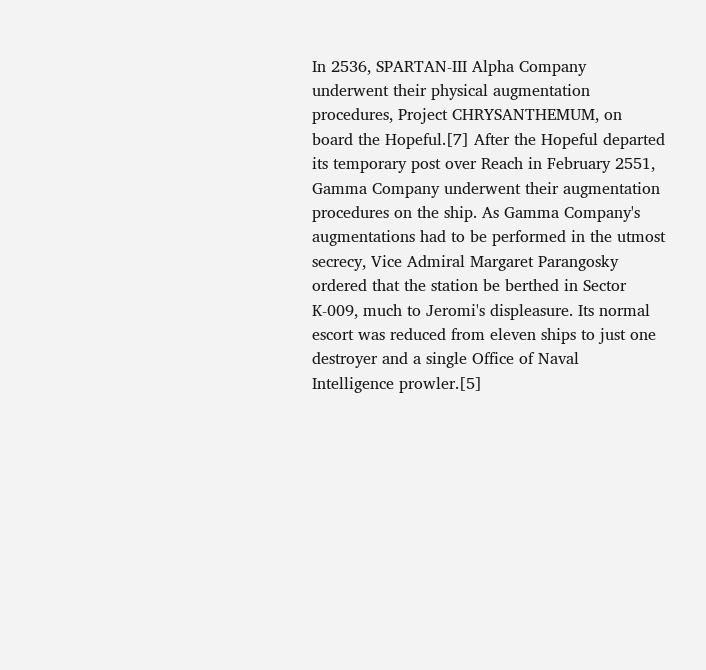In 2536, SPARTAN-III Alpha Company underwent their physical augmentation procedures, Project CHRYSANTHEMUM, on board the Hopeful.[7] After the Hopeful departed its temporary post over Reach in February 2551, Gamma Company underwent their augmentation procedures on the ship. As Gamma Company's augmentations had to be performed in the utmost secrecy, Vice Admiral Margaret Parangosky ordered that the station be berthed in Sector K-009, much to Jeromi's displeasure. Its normal escort was reduced from eleven ships to just one destroyer and a single Office of Naval Intelligence prowler.[5]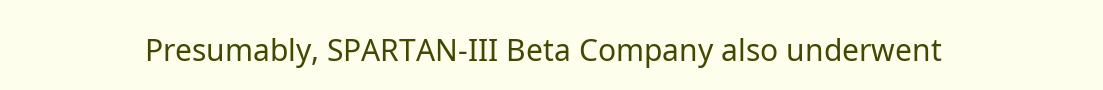Presumably, SPARTAN-III Beta Company also underwent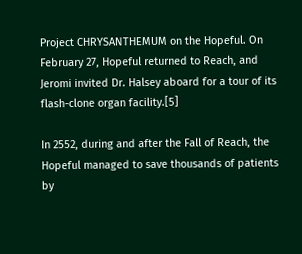Project CHRYSANTHEMUM on the Hopeful. On February 27, Hopeful returned to Reach, and Jeromi invited Dr. Halsey aboard for a tour of its flash-clone organ facility.[5]

In 2552, during and after the Fall of Reach, the Hopeful managed to save thousands of patients by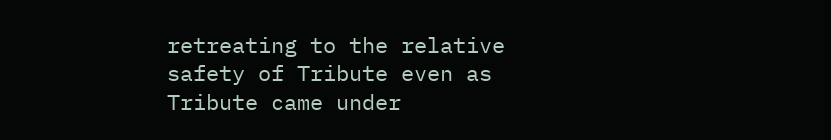retreating to the relative safety of Tribute even as Tribute came under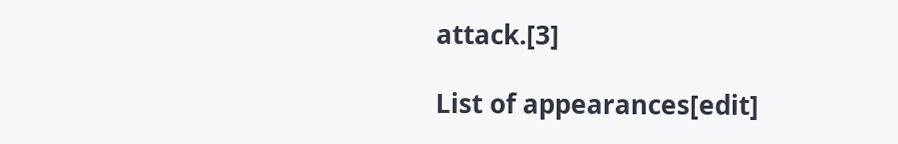attack.[3]

List of appearances[edit]